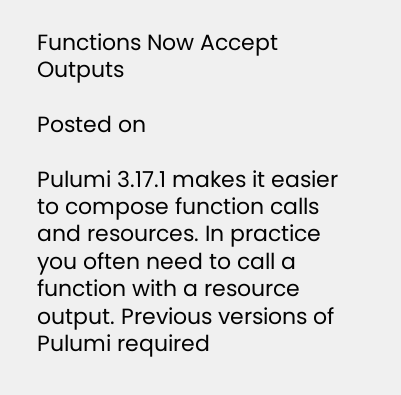Functions Now Accept Outputs

Posted on

Pulumi 3.17.1 makes it easier to compose function calls and resources. In practice you often need to call a function with a resource output. Previous versions of Pulumi required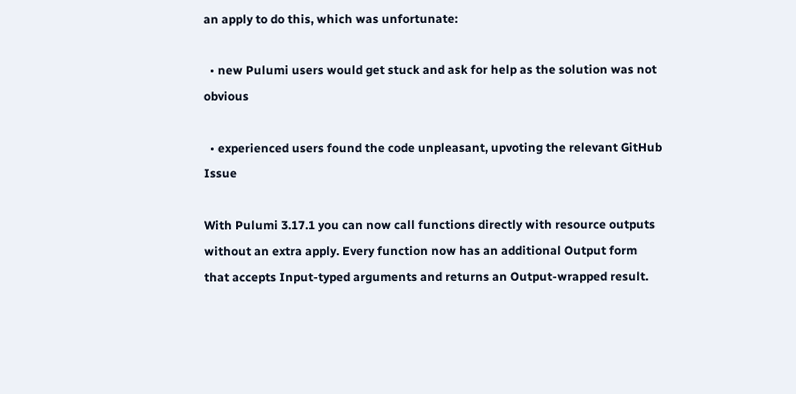an apply to do this, which was unfortunate:

  • new Pulumi users would get stuck and ask for help as the solution was not obvious

  • experienced users found the code unpleasant, upvoting the relevant GitHub Issue

With Pulumi 3.17.1 you can now call functions directly with resource outputs without an extra apply. Every function now has an additional Output form that accepts Input-typed arguments and returns an Output-wrapped result.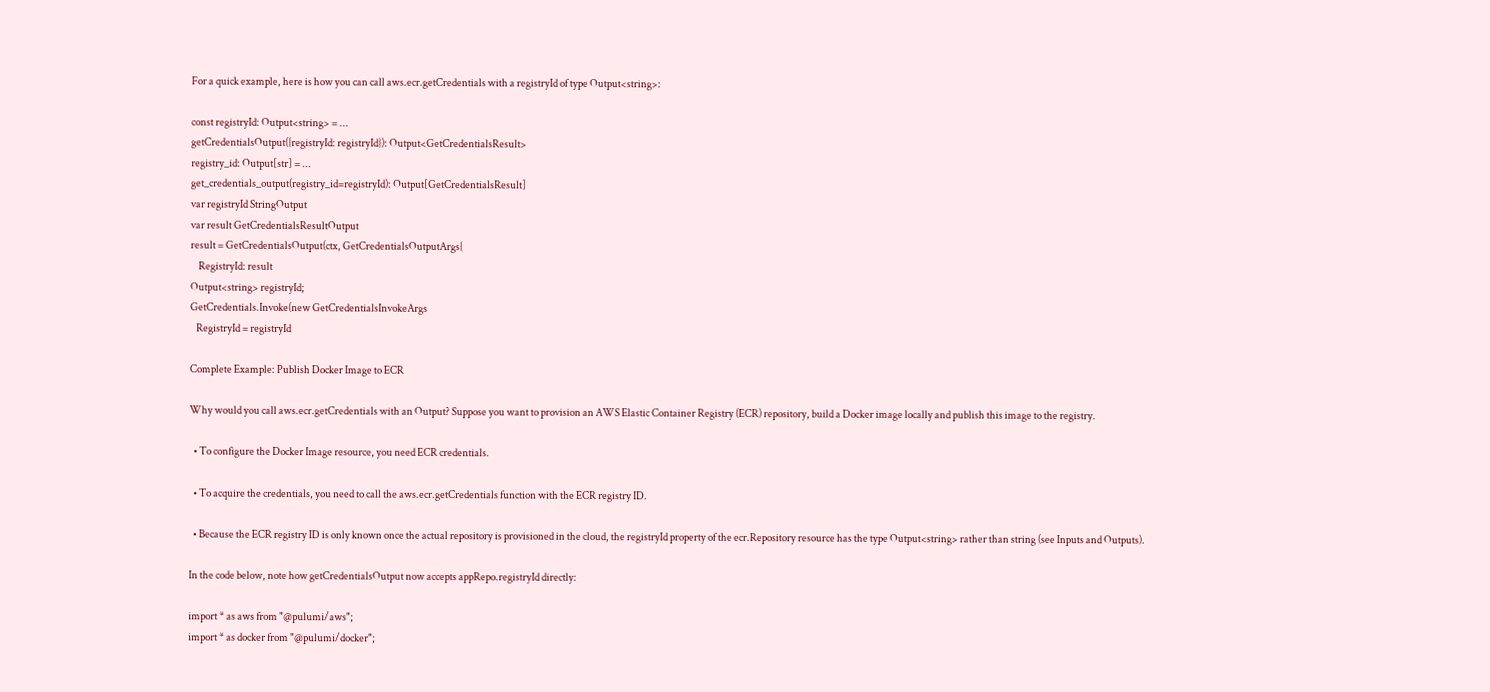For a quick example, here is how you can call aws.ecr.getCredentials with a registryId of type Output<string>:

const registryId: Output<string> = ...
getCredentialsOutput({registryId: registryId}): Output<GetCredentialsResult>
registry_id: Output[str] = ...
get_credentials_output(registry_id=registryId): Output[GetCredentialsResult]
var registryId StringOutput
var result GetCredentialsResultOutput
result = GetCredentialsOutput(ctx, GetCredentialsOutputArgs{
    RegistryId: result
Output<string> registryId;
GetCredentials.Invoke(new GetCredentialsInvokeArgs
   RegistryId = registryId

Complete Example: Publish Docker Image to ECR

Why would you call aws.ecr.getCredentials with an Output? Suppose you want to provision an AWS Elastic Container Registry (ECR) repository, build a Docker image locally and publish this image to the registry.

  • To configure the Docker Image resource, you need ECR credentials.

  • To acquire the credentials, you need to call the aws.ecr.getCredentials function with the ECR registry ID.

  • Because the ECR registry ID is only known once the actual repository is provisioned in the cloud, the registryId property of the ecr.Repository resource has the type Output<string> rather than string (see Inputs and Outputs).

In the code below, note how getCredentialsOutput now accepts appRepo.registryId directly:

import * as aws from "@pulumi/aws";
import * as docker from "@pulumi/docker";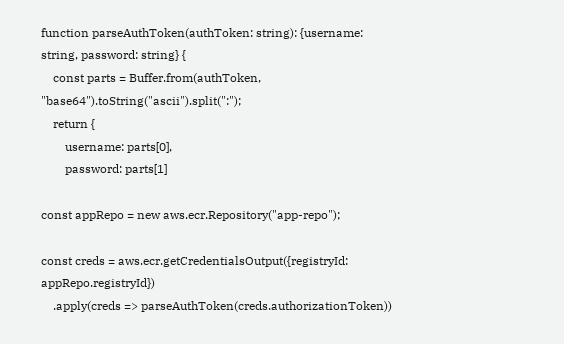function parseAuthToken(authToken: string): {username: string, password: string} {
    const parts = Buffer.from(authToken, "base64").toString("ascii").split(":");
    return {
        username: parts[0],
        password: parts[1]

const appRepo = new aws.ecr.Repository("app-repo");

const creds = aws.ecr.getCredentialsOutput({registryId: appRepo.registryId})
    .apply(creds => parseAuthToken(creds.authorizationToken))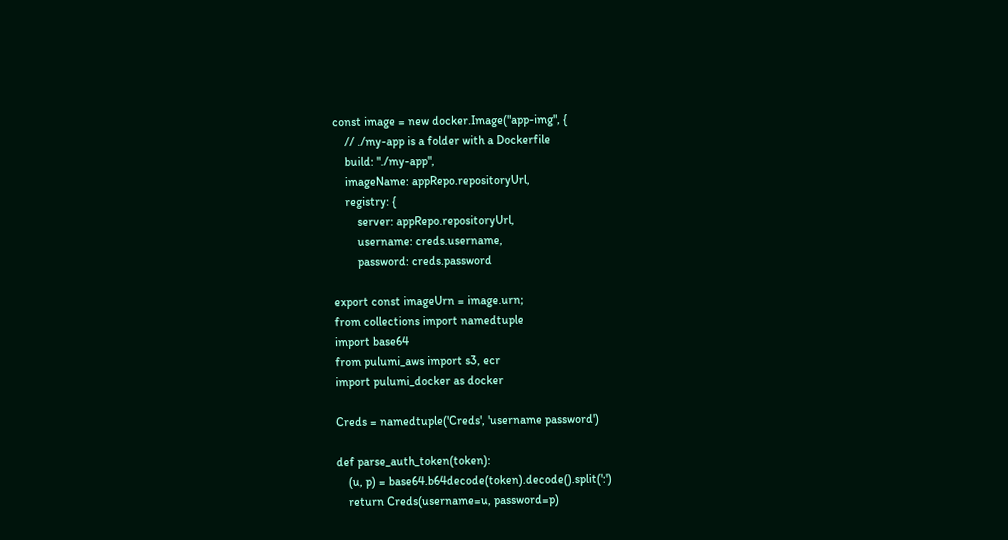const image = new docker.Image("app-img", {
    // ./my-app is a folder with a Dockerfile
    build: "./my-app",
    imageName: appRepo.repositoryUrl,
    registry: {
        server: appRepo.repositoryUrl,
        username: creds.username,
        password: creds.password

export const imageUrn = image.urn;
from collections import namedtuple
import base64
from pulumi_aws import s3, ecr
import pulumi_docker as docker

Creds = namedtuple('Creds', 'username password')

def parse_auth_token(token):
    (u, p) = base64.b64decode(token).decode().split(':')
    return Creds(username=u, password=p)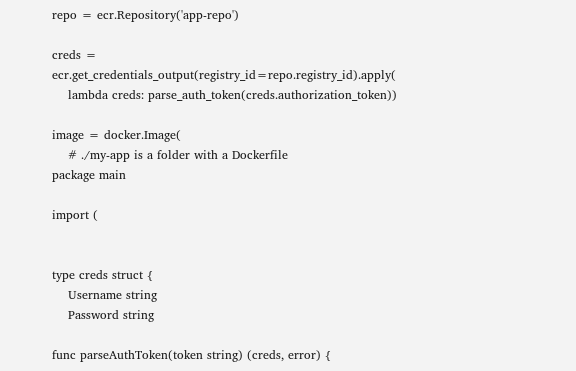repo = ecr.Repository('app-repo')

creds = ecr.get_credentials_output(registry_id=repo.registry_id).apply(
    lambda creds: parse_auth_token(creds.authorization_token))

image = docker.Image(
    # ./my-app is a folder with a Dockerfile
package main

import (


type creds struct {
    Username string
    Password string

func parseAuthToken(token string) (creds, error) {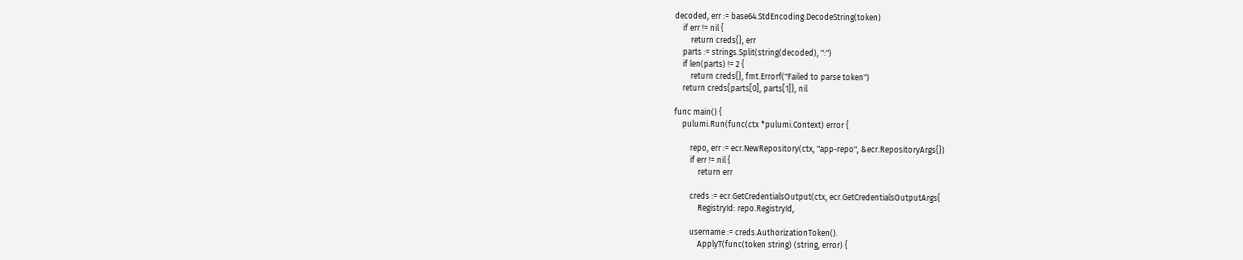decoded, err := base64.StdEncoding.DecodeString(token)
    if err != nil {
        return creds{}, err
    parts := strings.Split(string(decoded), ":")
    if len(parts) != 2 {
        return creds{}, fmt.Errorf("Failed to parse token")
    return creds{parts[0], parts[1]}, nil

func main() {
    pulumi.Run(func(ctx *pulumi.Context) error {

        repo, err := ecr.NewRepository(ctx, "app-repo", &ecr.RepositoryArgs{})
        if err != nil {
            return err

        creds := ecr.GetCredentialsOutput(ctx, ecr.GetCredentialsOutputArgs{
            RegistryId: repo.RegistryId,

        username := creds.AuthorizationToken().
            ApplyT(func(token string) (string, error) {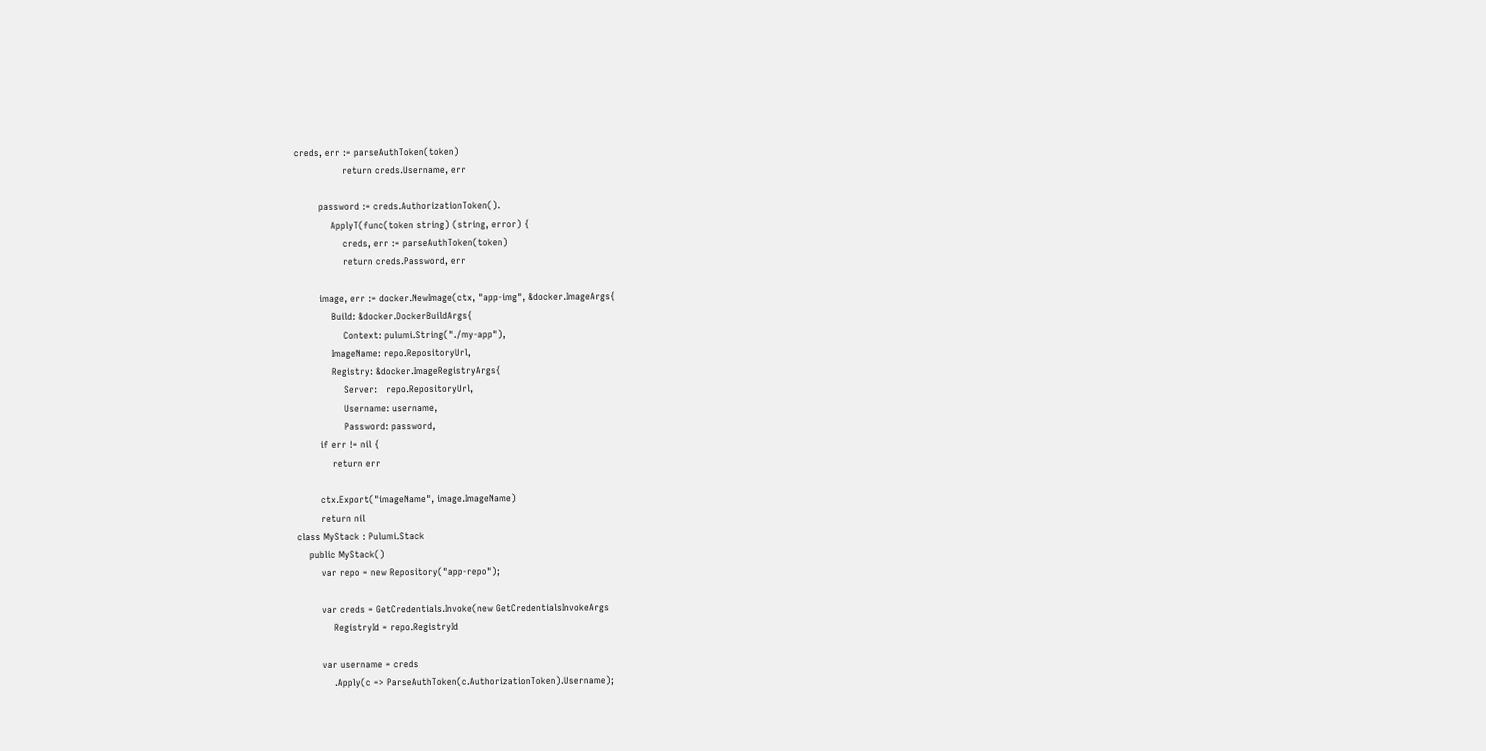creds, err := parseAuthToken(token)
                return creds.Username, err

        password := creds.AuthorizationToken().
            ApplyT(func(token string) (string, error) {
                creds, err := parseAuthToken(token)
                return creds.Password, err

        image, err := docker.NewImage(ctx, "app-img", &docker.ImageArgs{
            Build: &docker.DockerBuildArgs{
                Context: pulumi.String("./my-app"),
            ImageName: repo.RepositoryUrl,
            Registry: &docker.ImageRegistryArgs{
                Server:   repo.RepositoryUrl,
                Username: username,
                Password: password,
        if err != nil {
            return err

        ctx.Export("imageName", image.ImageName)
        return nil
class MyStack : Pulumi.Stack
    public MyStack()
        var repo = new Repository("app-repo");

        var creds = GetCredentials.Invoke(new GetCredentialsInvokeArgs
            RegistryId = repo.RegistryId

        var username = creds
            .Apply(c => ParseAuthToken(c.AuthorizationToken).Username);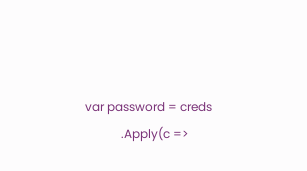var password = creds
            .Apply(c =>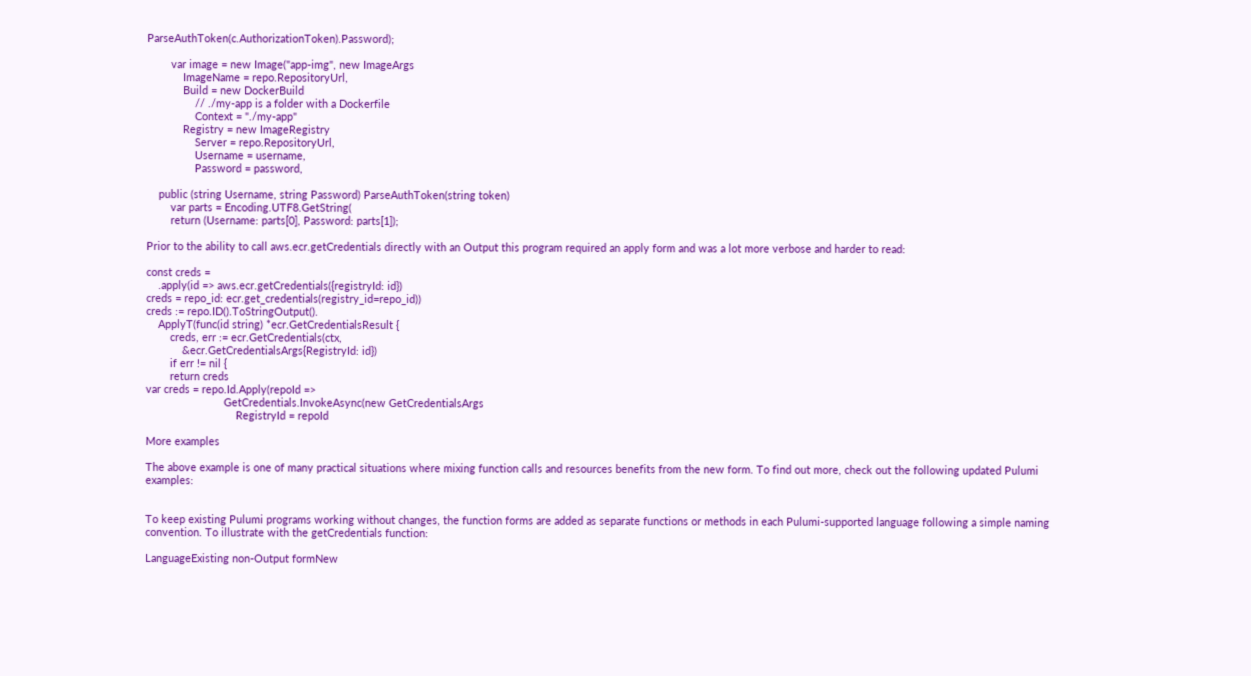ParseAuthToken(c.AuthorizationToken).Password);

        var image = new Image("app-img", new ImageArgs
            ImageName = repo.RepositoryUrl,
            Build = new DockerBuild
                // ./my-app is a folder with a Dockerfile
                Context = "./my-app"
            Registry = new ImageRegistry
                Server = repo.RepositoryUrl,
                Username = username,
                Password = password,

    public (string Username, string Password) ParseAuthToken(string token)
        var parts = Encoding.UTF8.GetString(
        return (Username: parts[0], Password: parts[1]);

Prior to the ability to call aws.ecr.getCredentials directly with an Output this program required an apply form and was a lot more verbose and harder to read:

const creds =
    .apply(id => aws.ecr.getCredentials({registryId: id})
creds = repo_id: ecr.get_credentials(registry_id=repo_id))
creds := repo.ID().ToStringOutput().
    ApplyT(func(id string) *ecr.GetCredentialsResult {
        creds, err := ecr.GetCredentials(ctx,
            &ecr.GetCredentialsArgs{RegistryId: id})
        if err != nil {
        return creds
var creds = repo.Id.Apply(repoId =>
                          GetCredentials.InvokeAsync(new GetCredentialsArgs
                              RegistryId = repoId

More examples

The above example is one of many practical situations where mixing function calls and resources benefits from the new form. To find out more, check out the following updated Pulumi examples:


To keep existing Pulumi programs working without changes, the function forms are added as separate functions or methods in each Pulumi-supported language following a simple naming convention. To illustrate with the getCredentials function:

LanguageExisting non-Output formNew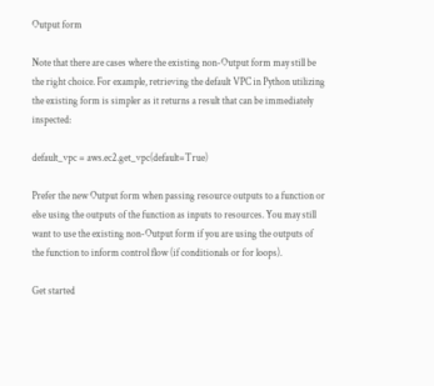Output form

Note that there are cases where the existing non-Output form may still be the right choice. For example, retrieving the default VPC in Python utilizing the existing form is simpler as it returns a result that can be immediately inspected:

default_vpc = aws.ec2.get_vpc(default=True)

Prefer the new Output form when passing resource outputs to a function or else using the outputs of the function as inputs to resources. You may still want to use the existing non-Output form if you are using the outputs of the function to inform control flow (if conditionals or for loops).

Get started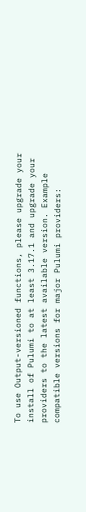To use Output-versioned functions, please upgrade your install of Pulumi to at least 3.17.1 and upgrade your providers to the latest available version. Example compatible versions for major Pulumi providers: